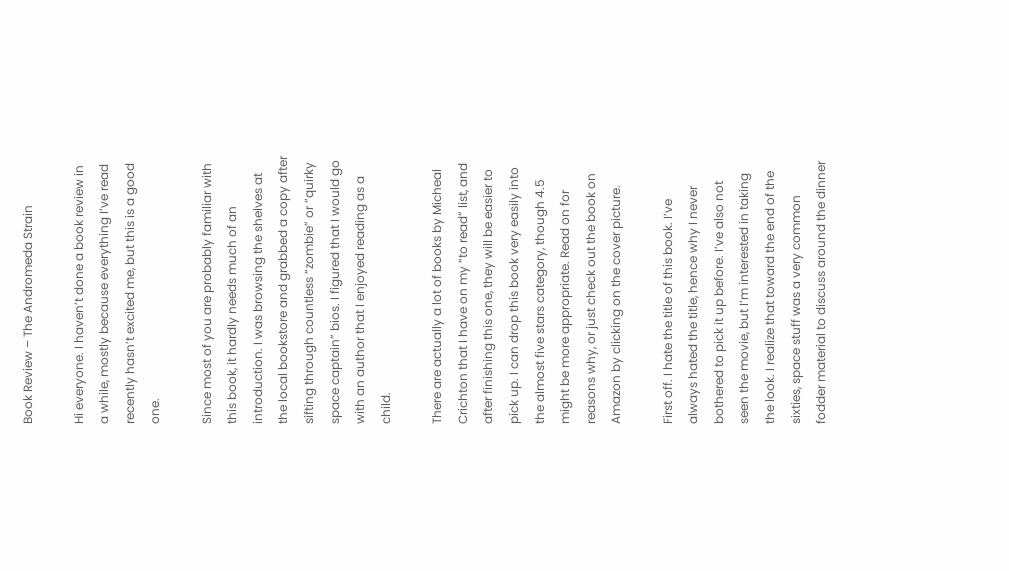Book Review – The Andromeda Strain

Hi everyone. I haven’t done a book review in a while, mostly because everything I’ve read recently hasn’t excited me, but this is a good one.

Since most of you are probably familiar with this book, it hardly needs much of an introduction. I was browsing the shelves at the local bookstore and grabbed a copy after sifting through countless “zombie” or “quirky space captain” bios. I figured that I would go with an author that I enjoyed reading as a child.

There are actually a lot of books by Micheal Crichton that I have on my “to read” list, and after finishing this one, they will be easier to pick up. I can drop this book very easily into the almost five stars category, though 4.5 might be more appropriate. Read on for reasons why, or just check out the book on Amazon by clicking on the cover picture.

First off. I hate the title of this book. I’ve always hated the title, hence why I never bothered to pick it up before. I’ve also not seen the movie, but I’m interested in taking the look. I realize that toward the end of the sixties, space stuff was a very common fodder material to discuss around the dinner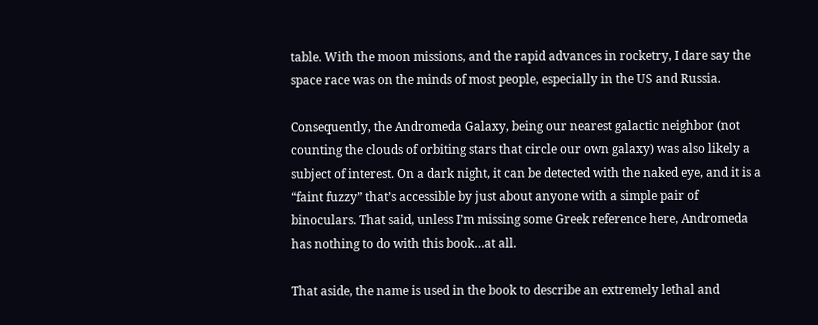table. With the moon missions, and the rapid advances in rocketry, I dare say the space race was on the minds of most people, especially in the US and Russia.

Consequently, the Andromeda Galaxy, being our nearest galactic neighbor (not counting the clouds of orbiting stars that circle our own galaxy) was also likely a subject of interest. On a dark night, it can be detected with the naked eye, and it is a “faint fuzzy” that’s accessible by just about anyone with a simple pair of binoculars. That said, unless I’m missing some Greek reference here, Andromeda has nothing to do with this book…at all.

That aside, the name is used in the book to describe an extremely lethal and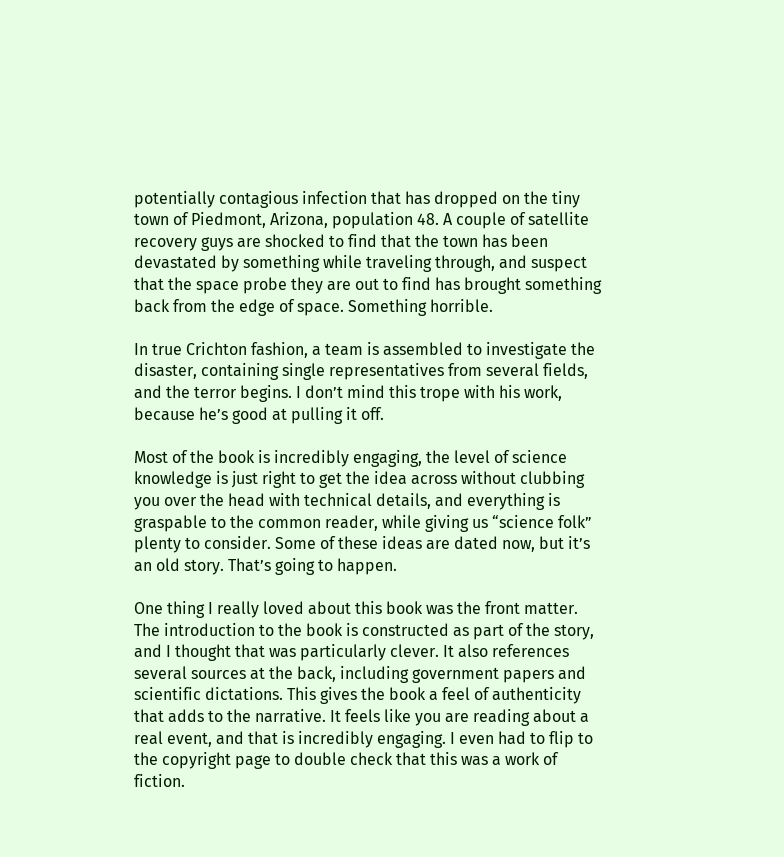potentially contagious infection that has dropped on the tiny town of Piedmont, Arizona, population 48. A couple of satellite recovery guys are shocked to find that the town has been devastated by something while traveling through, and suspect that the space probe they are out to find has brought something back from the edge of space. Something horrible.

In true Crichton fashion, a team is assembled to investigate the disaster, containing single representatives from several fields, and the terror begins. I don’t mind this trope with his work, because he’s good at pulling it off.

Most of the book is incredibly engaging, the level of science knowledge is just right to get the idea across without clubbing you over the head with technical details, and everything is graspable to the common reader, while giving us “science folk” plenty to consider. Some of these ideas are dated now, but it’s an old story. That’s going to happen.

One thing I really loved about this book was the front matter. The introduction to the book is constructed as part of the story, and I thought that was particularly clever. It also references several sources at the back, including government papers and scientific dictations. This gives the book a feel of authenticity that adds to the narrative. It feels like you are reading about a real event, and that is incredibly engaging. I even had to flip to the copyright page to double check that this was a work of fiction.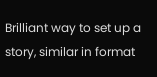Brilliant way to set up a story, similar in format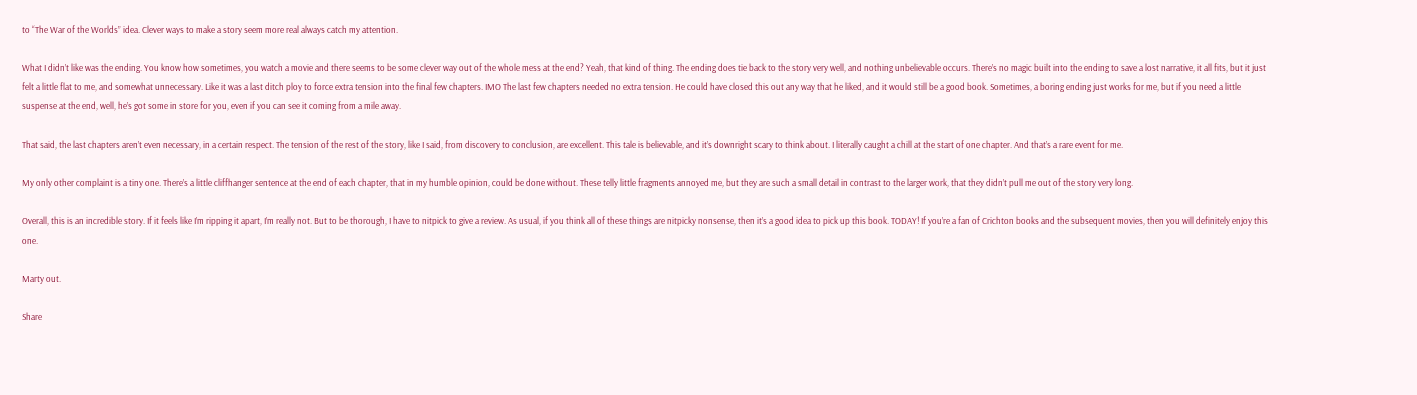to “The War of the Worlds” idea. Clever ways to make a story seem more real always catch my attention.

What I didn’t like was the ending. You know how sometimes, you watch a movie and there seems to be some clever way out of the whole mess at the end? Yeah, that kind of thing. The ending does tie back to the story very well, and nothing unbelievable occurs. There’s no magic built into the ending to save a lost narrative, it all fits, but it just felt a little flat to me, and somewhat unnecessary. Like it was a last ditch ploy to force extra tension into the final few chapters. IMO The last few chapters needed no extra tension. He could have closed this out any way that he liked, and it would still be a good book. Sometimes, a boring ending just works for me, but if you need a little suspense at the end, well, he’s got some in store for you, even if you can see it coming from a mile away.

That said, the last chapters aren’t even necessary, in a certain respect. The tension of the rest of the story, like I said, from discovery to conclusion, are excellent. This tale is believable, and it’s downright scary to think about. I literally caught a chill at the start of one chapter. And that’s a rare event for me.

My only other complaint is a tiny one. There’s a little cliffhanger sentence at the end of each chapter, that in my humble opinion, could be done without. These telly little fragments annoyed me, but they are such a small detail in contrast to the larger work, that they didn’t pull me out of the story very long.

Overall, this is an incredible story. If it feels like I’m ripping it apart, I’m really not. But to be thorough, I have to nitpick to give a review. As usual, if you think all of these things are nitpicky nonsense, then it’s a good idea to pick up this book. TODAY! If you’re a fan of Crichton books and the subsequent movies, then you will definitely enjoy this one.

Marty out.

Share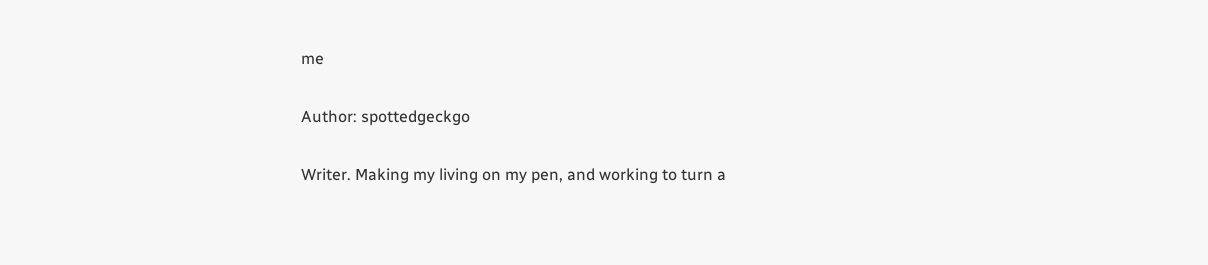me

Author: spottedgeckgo

Writer. Making my living on my pen, and working to turn a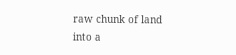raw chunk of land into a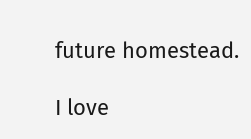future homestead.

I love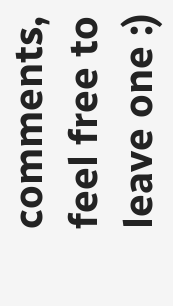comments, feel free to leave one :)